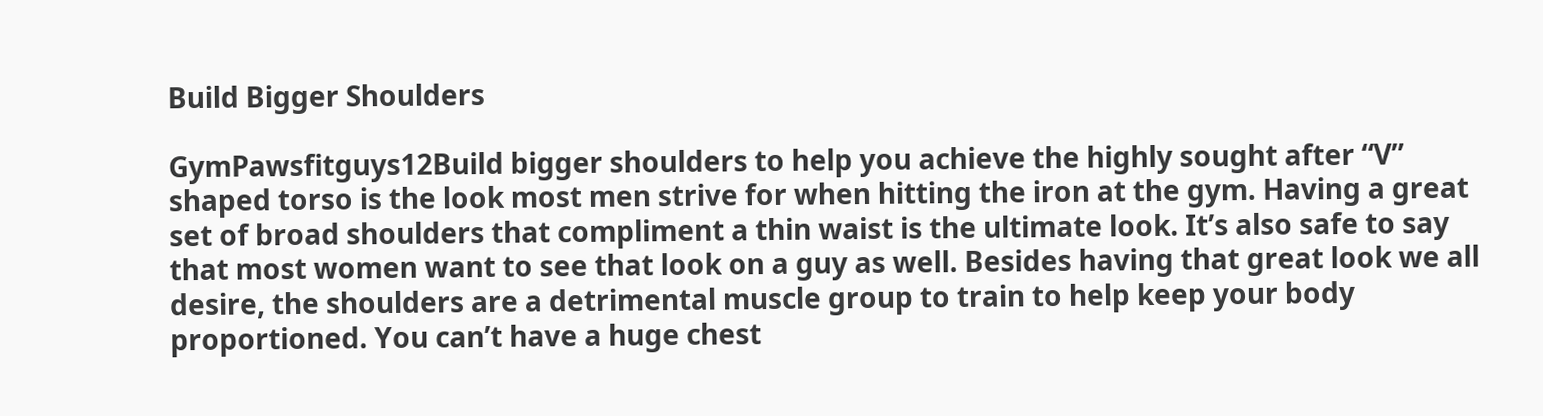Build Bigger Shoulders

GymPawsfitguys12Build bigger shoulders to help you achieve the highly sought after “V” shaped torso is the look most men strive for when hitting the iron at the gym. Having a great set of broad shoulders that compliment a thin waist is the ultimate look. It’s also safe to say that most women want to see that look on a guy as well. Besides having that great look we all desire, the shoulders are a detrimental muscle group to train to help keep your body proportioned. You can’t have a huge chest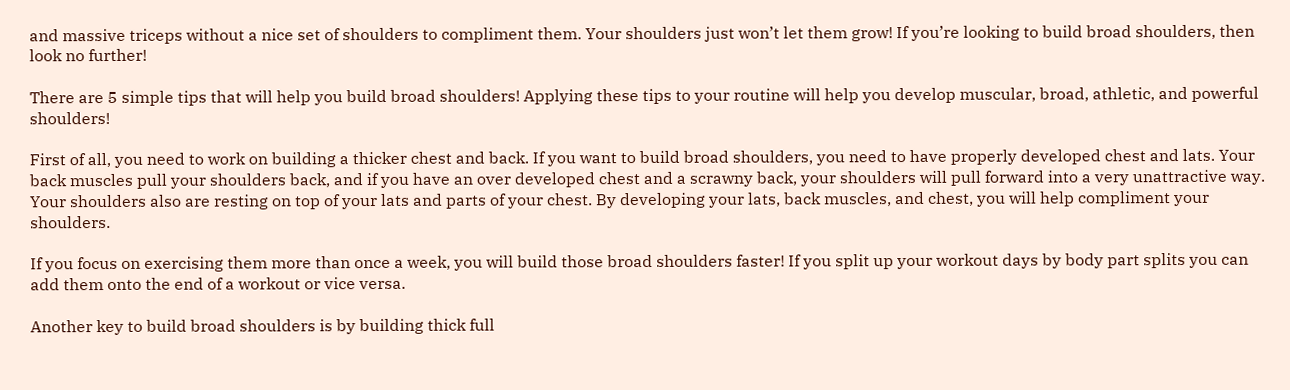and massive triceps without a nice set of shoulders to compliment them. Your shoulders just won’t let them grow! If you’re looking to build broad shoulders, then look no further!

There are 5 simple tips that will help you build broad shoulders! Applying these tips to your routine will help you develop muscular, broad, athletic, and powerful shoulders!

First of all, you need to work on building a thicker chest and back. If you want to build broad shoulders, you need to have properly developed chest and lats. Your back muscles pull your shoulders back, and if you have an over developed chest and a scrawny back, your shoulders will pull forward into a very unattractive way. Your shoulders also are resting on top of your lats and parts of your chest. By developing your lats, back muscles, and chest, you will help compliment your shoulders.

If you focus on exercising them more than once a week, you will build those broad shoulders faster! If you split up your workout days by body part splits you can add them onto the end of a workout or vice versa.

Another key to build broad shoulders is by building thick full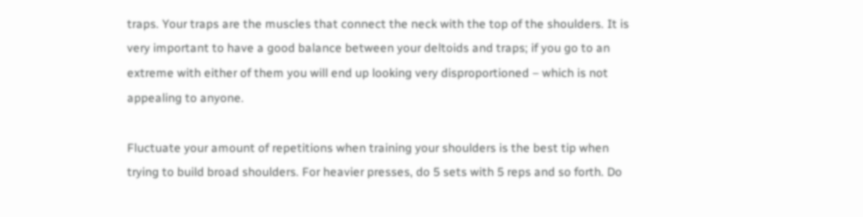traps. Your traps are the muscles that connect the neck with the top of the shoulders. It is very important to have a good balance between your deltoids and traps; if you go to an extreme with either of them you will end up looking very disproportioned – which is not appealing to anyone.

Fluctuate your amount of repetitions when training your shoulders is the best tip when trying to build broad shoulders. For heavier presses, do 5 sets with 5 reps and so forth. Do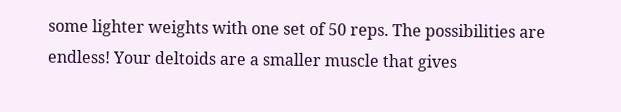some lighter weights with one set of 50 reps. The possibilities are endless! Your deltoids are a smaller muscle that gives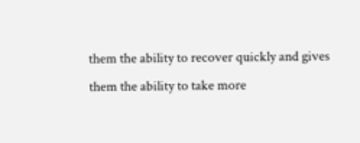them the ability to recover quickly and gives them the ability to take more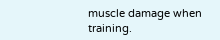muscle damage when training.